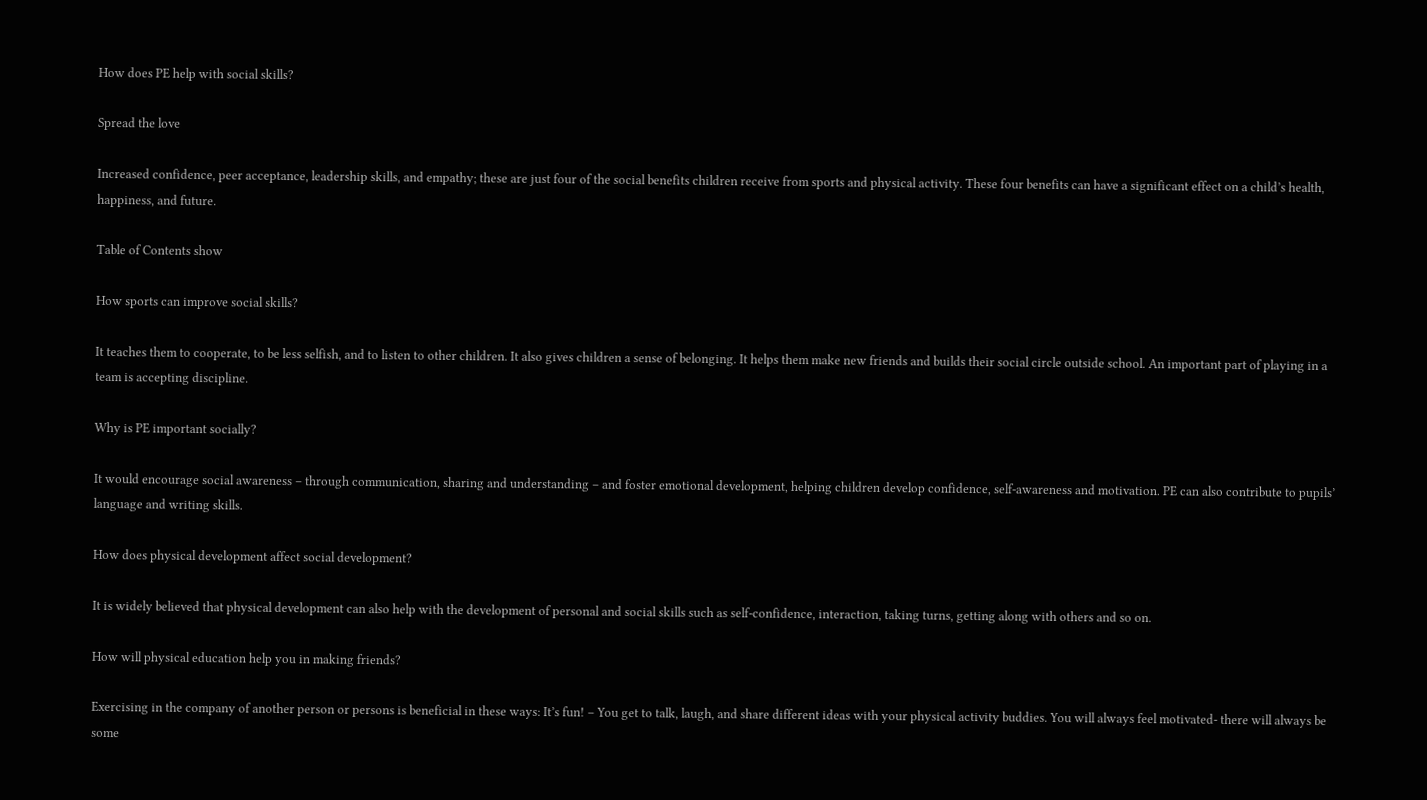How does PE help with social skills?

Spread the love

Increased confidence, peer acceptance, leadership skills, and empathy; these are just four of the social benefits children receive from sports and physical activity. These four benefits can have a significant effect on a child’s health, happiness, and future.

Table of Contents show

How sports can improve social skills?

It teaches them to cooperate, to be less selfish, and to listen to other children. It also gives children a sense of belonging. It helps them make new friends and builds their social circle outside school. An important part of playing in a team is accepting discipline.

Why is PE important socially?

It would encourage social awareness – through communication, sharing and understanding – and foster emotional development, helping children develop confidence, self-awareness and motivation. PE can also contribute to pupils’ language and writing skills.

How does physical development affect social development?

It is widely believed that physical development can also help with the development of personal and social skills such as self-confidence, interaction, taking turns, getting along with others and so on.

How will physical education help you in making friends?

Exercising in the company of another person or persons is beneficial in these ways: It’s fun! – You get to talk, laugh, and share different ideas with your physical activity buddies. You will always feel motivated- there will always be some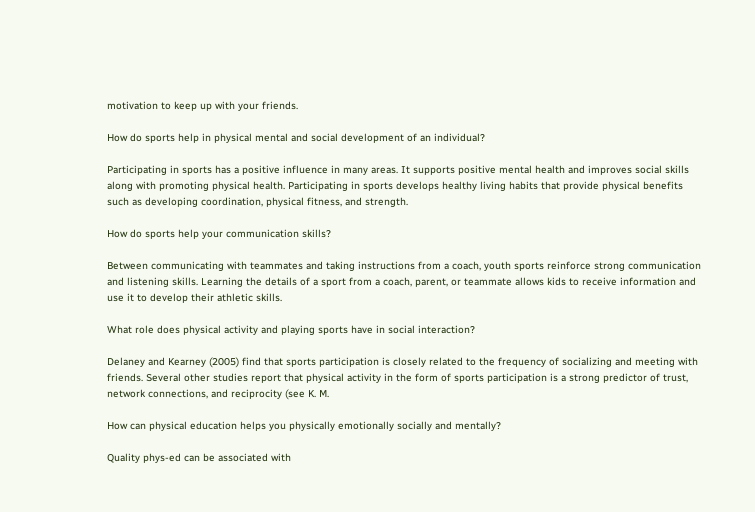motivation to keep up with your friends.

How do sports help in physical mental and social development of an individual?

Participating in sports has a positive influence in many areas. It supports positive mental health and improves social skills along with promoting physical health. Participating in sports develops healthy living habits that provide physical benefits such as developing coordination, physical fitness, and strength.

How do sports help your communication skills?

Between communicating with teammates and taking instructions from a coach, youth sports reinforce strong communication and listening skills. Learning the details of a sport from a coach, parent, or teammate allows kids to receive information and use it to develop their athletic skills.

What role does physical activity and playing sports have in social interaction?

Delaney and Kearney (2005) find that sports participation is closely related to the frequency of socializing and meeting with friends. Several other studies report that physical activity in the form of sports participation is a strong predictor of trust, network connections, and reciprocity (see K. M.

How can physical education helps you physically emotionally socially and mentally?

Quality phys-ed can be associated with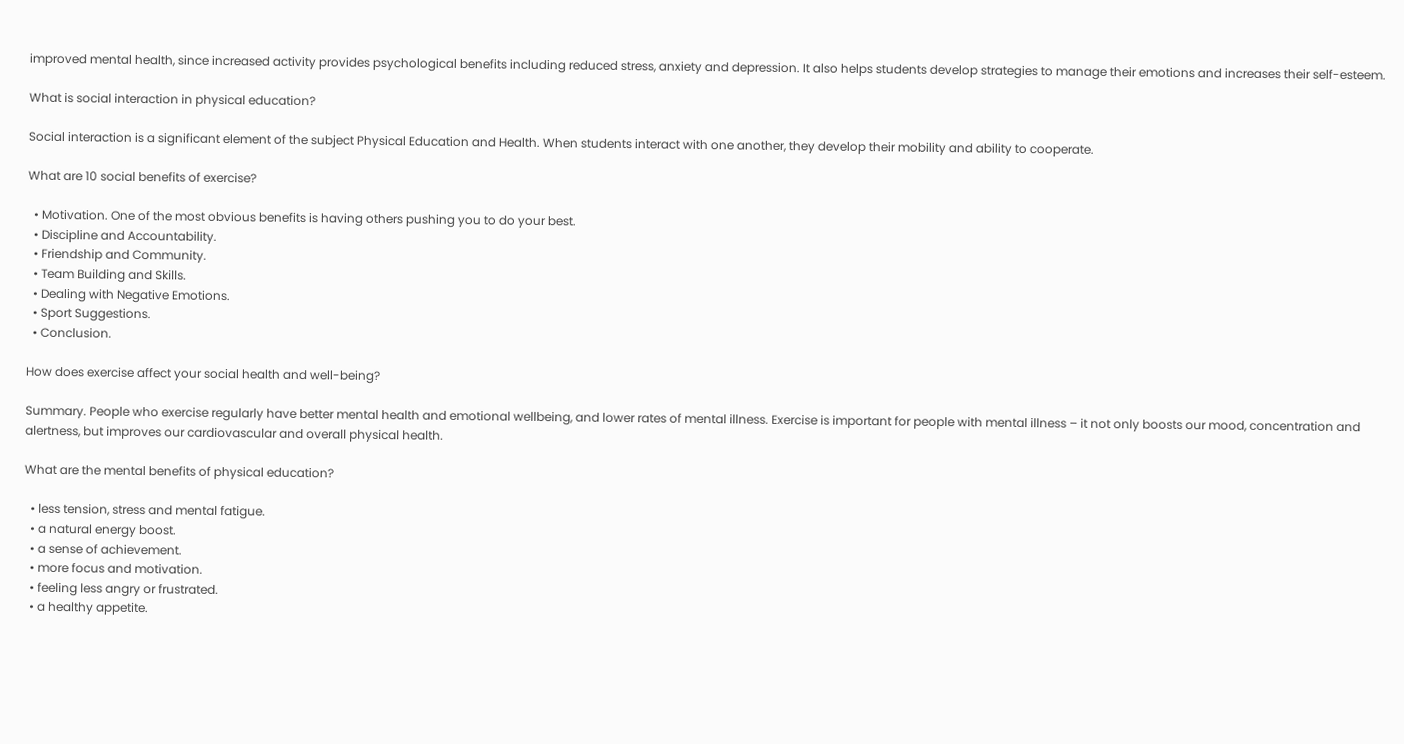improved mental health, since increased activity provides psychological benefits including reduced stress, anxiety and depression. It also helps students develop strategies to manage their emotions and increases their self-esteem.

What is social interaction in physical education?

Social interaction is a significant element of the subject Physical Education and Health. When students interact with one another, they develop their mobility and ability to cooperate.

What are 10 social benefits of exercise?

  • Motivation. One of the most obvious benefits is having others pushing you to do your best.
  • Discipline and Accountability.
  • Friendship and Community.
  • Team Building and Skills.
  • Dealing with Negative Emotions.
  • Sport Suggestions.
  • Conclusion.

How does exercise affect your social health and well-being?

Summary. People who exercise regularly have better mental health and emotional wellbeing, and lower rates of mental illness. Exercise is important for people with mental illness – it not only boosts our mood, concentration and alertness, but improves our cardiovascular and overall physical health.

What are the mental benefits of physical education?

  • less tension, stress and mental fatigue.
  • a natural energy boost.
  • a sense of achievement.
  • more focus and motivation.
  • feeling less angry or frustrated.
  • a healthy appetite.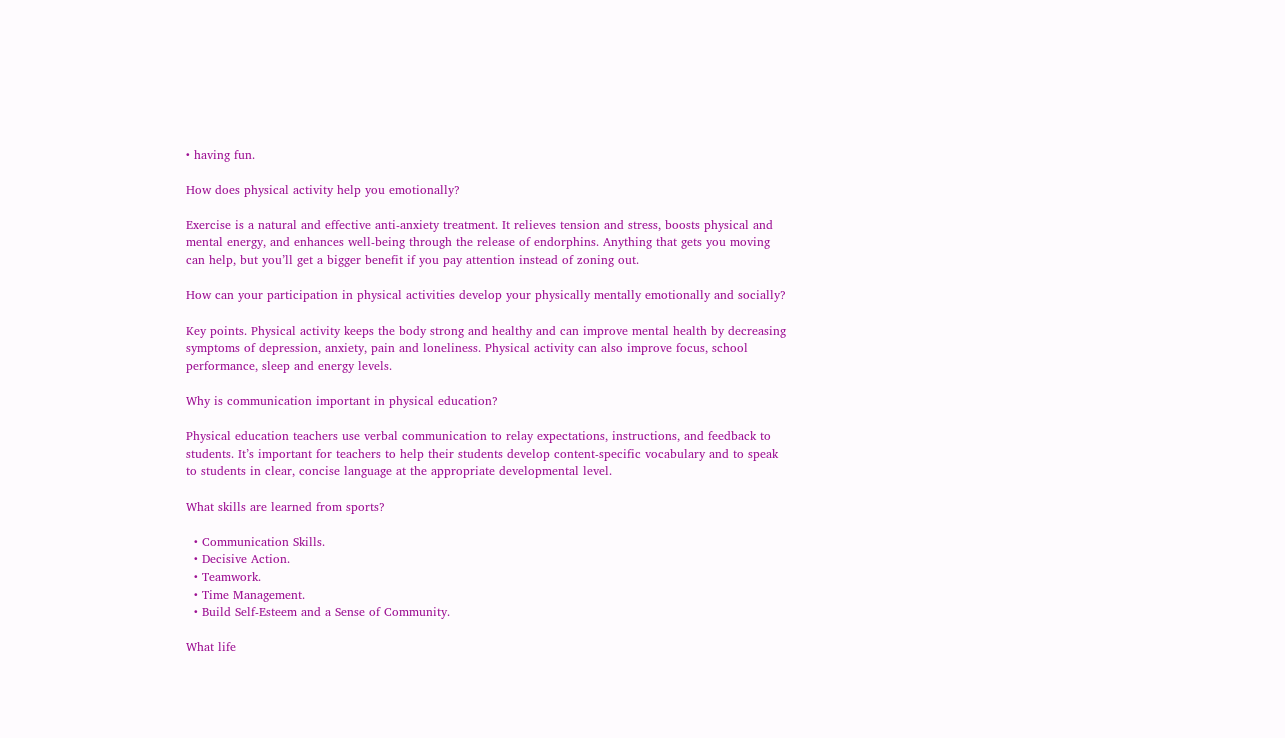• having fun.

How does physical activity help you emotionally?

Exercise is a natural and effective anti-anxiety treatment. It relieves tension and stress, boosts physical and mental energy, and enhances well-being through the release of endorphins. Anything that gets you moving can help, but you’ll get a bigger benefit if you pay attention instead of zoning out.

How can your participation in physical activities develop your physically mentally emotionally and socially?

Key points. Physical activity keeps the body strong and healthy and can improve mental health by decreasing symptoms of depression, anxiety, pain and loneliness. Physical activity can also improve focus, school performance, sleep and energy levels.

Why is communication important in physical education?

Physical education teachers use verbal communication to relay expectations, instructions, and feedback to students. It’s important for teachers to help their students develop content-specific vocabulary and to speak to students in clear, concise language at the appropriate developmental level.

What skills are learned from sports?

  • Communication Skills.
  • Decisive Action.
  • Teamwork.
  • Time Management.
  • Build Self-Esteem and a Sense of Community.

What life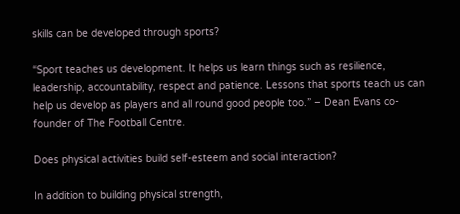skills can be developed through sports?

“Sport teaches us development. It helps us learn things such as resilience, leadership, accountability, respect and patience. Lessons that sports teach us can help us develop as players and all round good people too.” – Dean Evans co-founder of The Football Centre.

Does physical activities build self-esteem and social interaction?

In addition to building physical strength,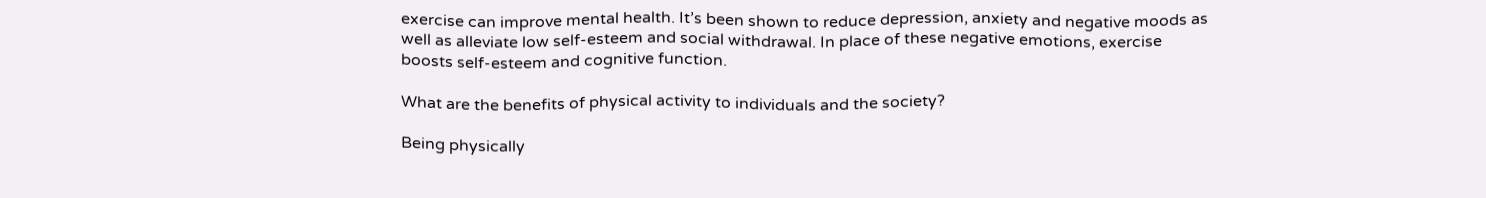exercise can improve mental health. It’s been shown to reduce depression, anxiety and negative moods as well as alleviate low self-esteem and social withdrawal. In place of these negative emotions, exercise boosts self-esteem and cognitive function.

What are the benefits of physical activity to individuals and the society?

Being physically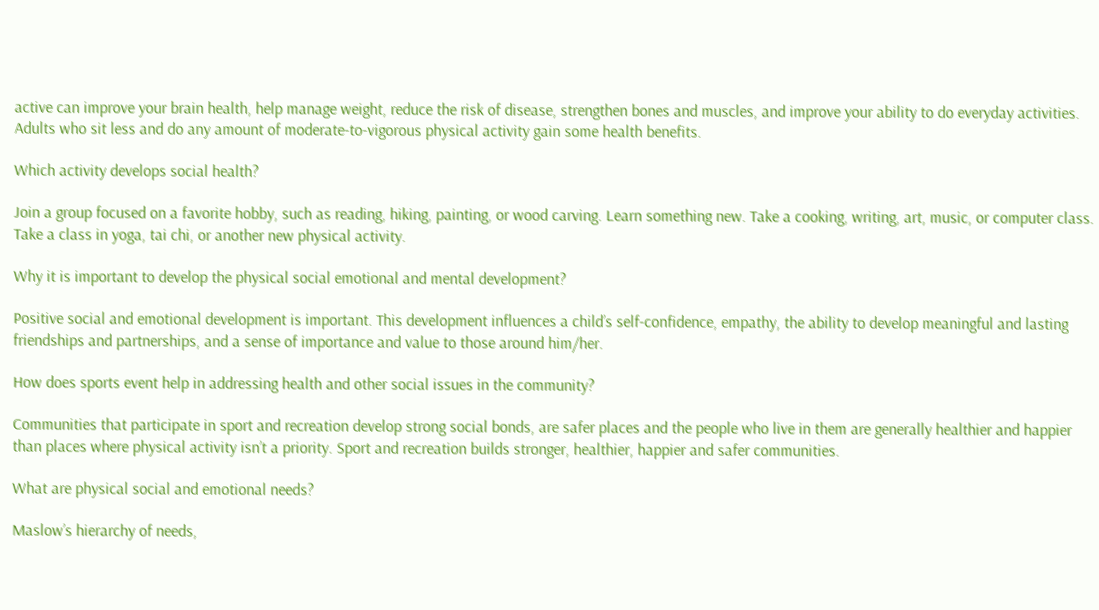active can improve your brain health, help manage weight, reduce the risk of disease, strengthen bones and muscles, and improve your ability to do everyday activities. Adults who sit less and do any amount of moderate-to-vigorous physical activity gain some health benefits.

Which activity develops social health?

Join a group focused on a favorite hobby, such as reading, hiking, painting, or wood carving. Learn something new. Take a cooking, writing, art, music, or computer class. Take a class in yoga, tai chi, or another new physical activity.

Why it is important to develop the physical social emotional and mental development?

Positive social and emotional development is important. This development influences a child’s self-confidence, empathy, the ability to develop meaningful and lasting friendships and partnerships, and a sense of importance and value to those around him/her.

How does sports event help in addressing health and other social issues in the community?

Communities that participate in sport and recreation develop strong social bonds, are safer places and the people who live in them are generally healthier and happier than places where physical activity isn’t a priority. Sport and recreation builds stronger, healthier, happier and safer communities.

What are physical social and emotional needs?

Maslow’s hierarchy of needs,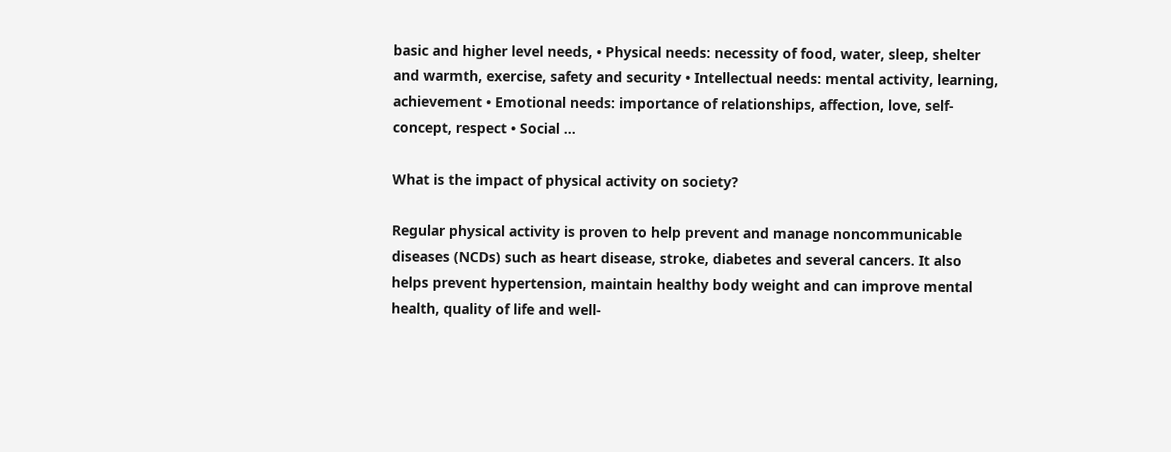basic and higher level needs, • Physical needs: necessity of food, water, sleep, shelter and warmth, exercise, safety and security • Intellectual needs: mental activity, learning, achievement • Emotional needs: importance of relationships, affection, love, self-concept, respect • Social …

What is the impact of physical activity on society?

Regular physical activity is proven to help prevent and manage noncommunicable diseases (NCDs) such as heart disease, stroke, diabetes and several cancers. It also helps prevent hypertension, maintain healthy body weight and can improve mental health, quality of life and well-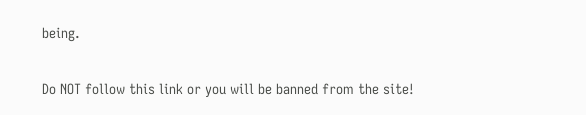being.

Do NOT follow this link or you will be banned from the site!